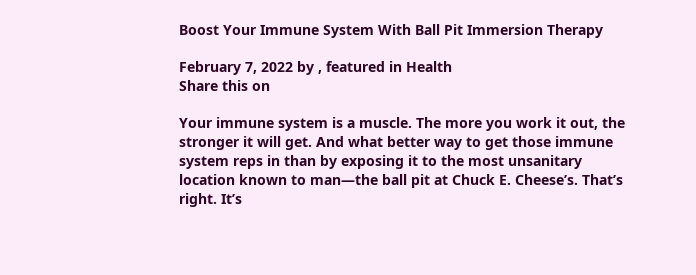Boost Your Immune System With Ball Pit Immersion Therapy

February 7, 2022 by , featured in Health
Share this on

Your immune system is a muscle. The more you work it out, the stronger it will get. And what better way to get those immune system reps in than by exposing it to the most unsanitary location known to man—the ball pit at Chuck E. Cheese’s. That’s right. It’s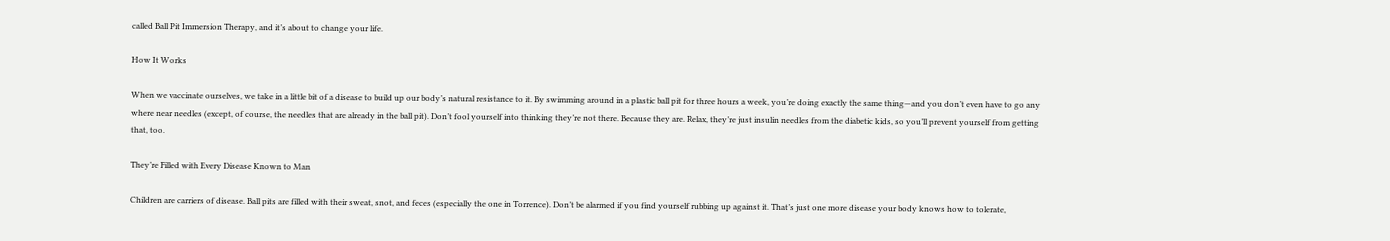called Ball Pit Immersion Therapy, and it’s about to change your life.

How It Works

When we vaccinate ourselves, we take in a little bit of a disease to build up our body’s natural resistance to it. By swimming around in a plastic ball pit for three hours a week, you’re doing exactly the same thing—and you don’t even have to go any where near needles (except, of course, the needles that are already in the ball pit). Don’t fool yourself into thinking they’re not there. Because they are. Relax, they’re just insulin needles from the diabetic kids, so you’ll prevent yourself from getting that, too.

They’re Filled with Every Disease Known to Man

Children are carriers of disease. Ball pits are filled with their sweat, snot, and feces (especially the one in Torrence). Don’t be alarmed if you find yourself rubbing up against it. That’s just one more disease your body knows how to tolerate,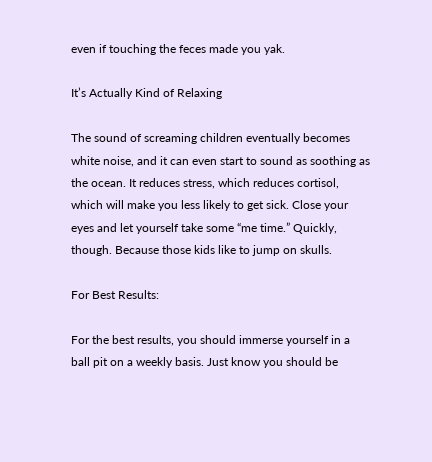even if touching the feces made you yak.

It’s Actually Kind of Relaxing

The sound of screaming children eventually becomes white noise, and it can even start to sound as soothing as the ocean. It reduces stress, which reduces cortisol, which will make you less likely to get sick. Close your eyes and let yourself take some “me time.” Quickly, though. Because those kids like to jump on skulls.

For Best Results:

For the best results, you should immerse yourself in a ball pit on a weekly basis. Just know you should be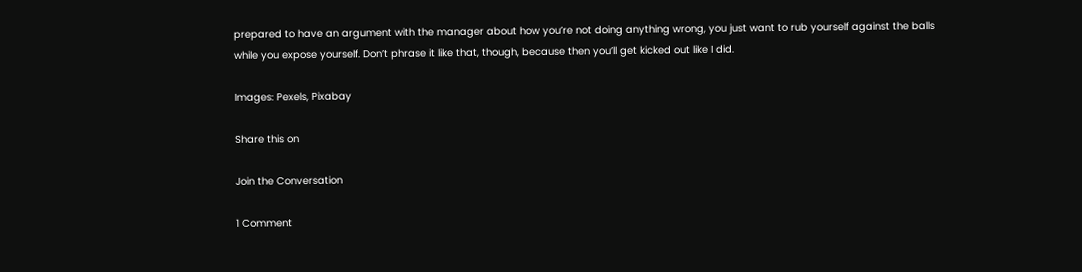prepared to have an argument with the manager about how you’re not doing anything wrong, you just want to rub yourself against the balls while you expose yourself. Don’t phrase it like that, though, because then you’ll get kicked out like I did.

Images: Pexels, Pixabay

Share this on

Join the Conversation

1 Comment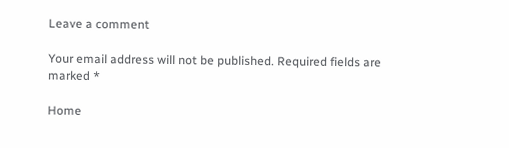Leave a comment

Your email address will not be published. Required fields are marked *

Home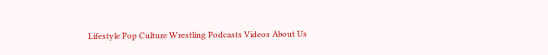Lifestyle Pop Culture Wrestling Podcasts Videos About Us